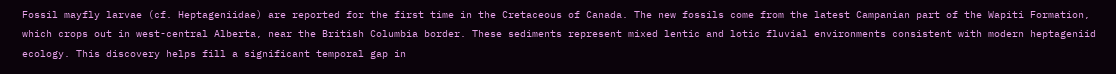Fossil mayfly larvae (cf. Heptageniidae) are reported for the first time in the Cretaceous of Canada. The new fossils come from the latest Campanian part of the Wapiti Formation, which crops out in west-central Alberta, near the British Columbia border. These sediments represent mixed lentic and lotic fluvial environments consistent with modern heptageniid ecology. This discovery helps fill a significant temporal gap in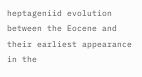heptageniid evolution between the Eocene and their earliest appearance in the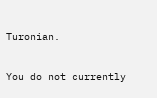Turonian.

You do not currently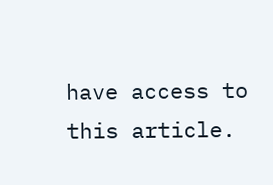have access to this article.